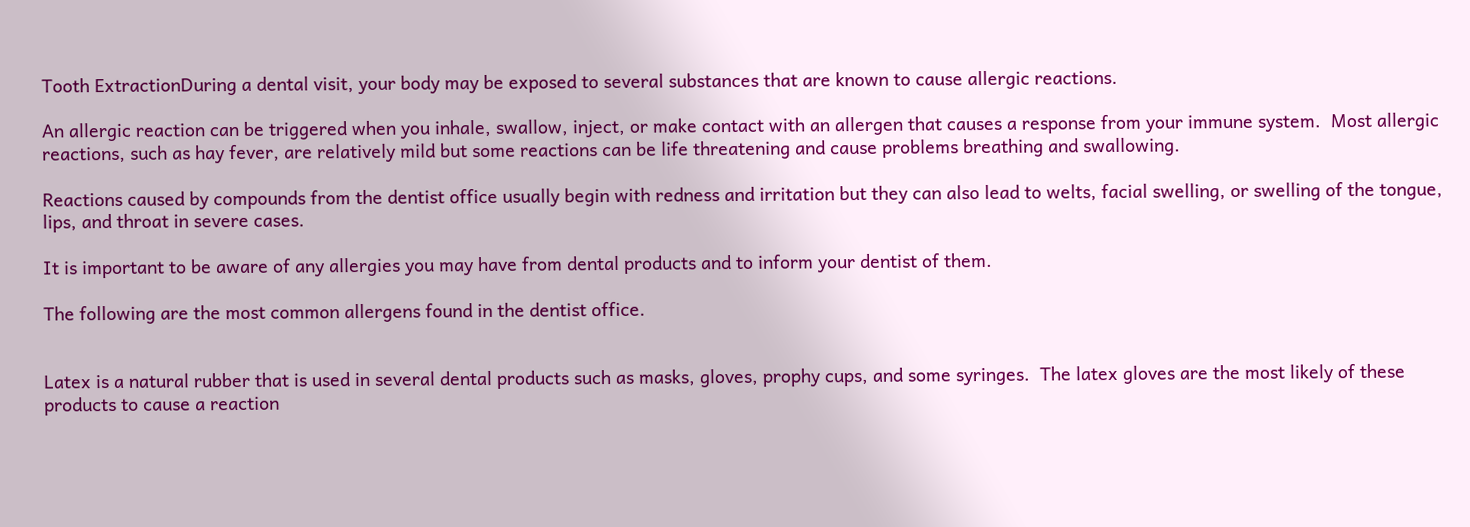Tooth ExtractionDuring a dental visit, your body may be exposed to several substances that are known to cause allergic reactions.

An allergic reaction can be triggered when you inhale, swallow, inject, or make contact with an allergen that causes a response from your immune system.  Most allergic reactions, such as hay fever, are relatively mild but some reactions can be life threatening and cause problems breathing and swallowing.

Reactions caused by compounds from the dentist office usually begin with redness and irritation but they can also lead to welts, facial swelling, or swelling of the tongue, lips, and throat in severe cases.

It is important to be aware of any allergies you may have from dental products and to inform your dentist of them.

The following are the most common allergens found in the dentist office.


Latex is a natural rubber that is used in several dental products such as masks, gloves, prophy cups, and some syringes.  The latex gloves are the most likely of these products to cause a reaction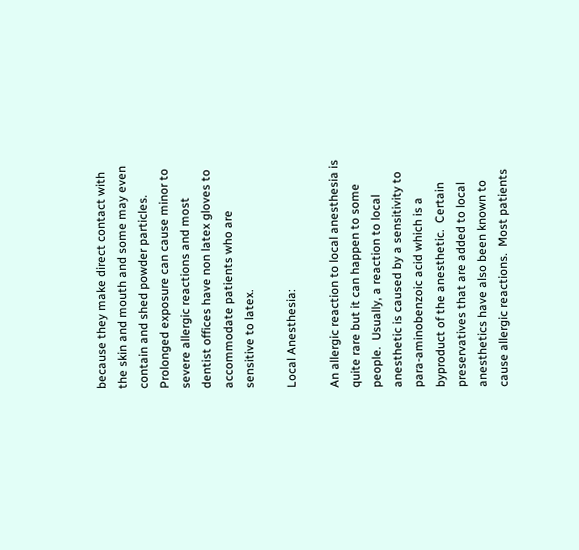because they make direct contact with the skin and mouth and some may even contain and shed powder particles.  Prolonged exposure can cause minor to severe allergic reactions and most dentist offices have non latex gloves to accommodate patients who are sensitive to latex.

Local Anesthesia:

An allergic reaction to local anesthesia is quite rare but it can happen to some people.  Usually, a reaction to local anesthetic is caused by a sensitivity to para-aminobenzoic acid which is a byproduct of the anesthetic.  Certain preservatives that are added to local anesthetics have also been known to cause allergic reactions.  Most patients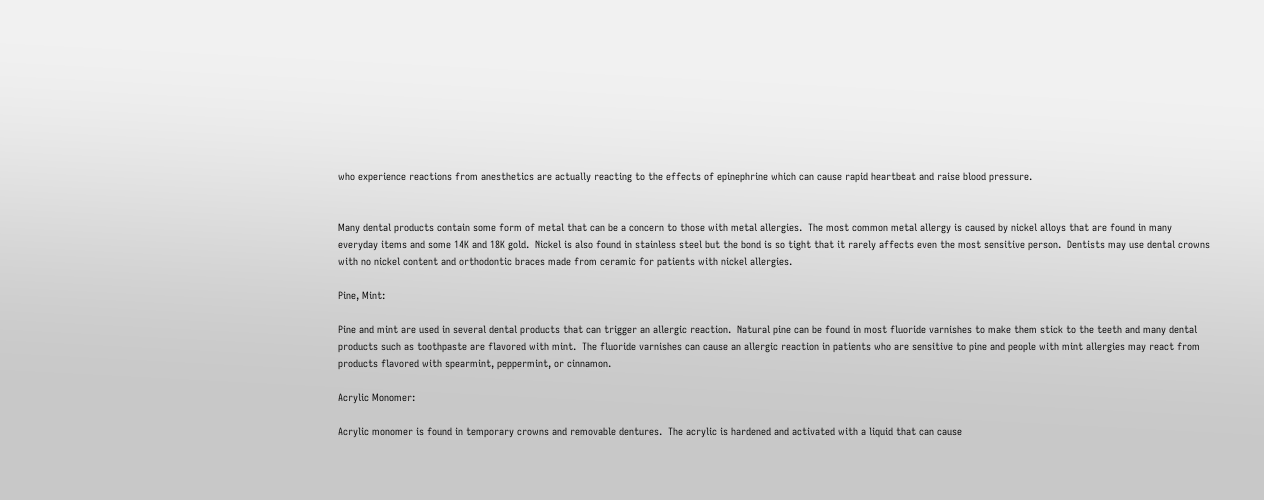who experience reactions from anesthetics are actually reacting to the effects of epinephrine which can cause rapid heartbeat and raise blood pressure.


Many dental products contain some form of metal that can be a concern to those with metal allergies.  The most common metal allergy is caused by nickel alloys that are found in many everyday items and some 14K and 18K gold.  Nickel is also found in stainless steel but the bond is so tight that it rarely affects even the most sensitive person.  Dentists may use dental crowns with no nickel content and orthodontic braces made from ceramic for patients with nickel allergies.

Pine, Mint:

Pine and mint are used in several dental products that can trigger an allergic reaction.  Natural pine can be found in most fluoride varnishes to make them stick to the teeth and many dental products such as toothpaste are flavored with mint.  The fluoride varnishes can cause an allergic reaction in patients who are sensitive to pine and people with mint allergies may react from products flavored with spearmint, peppermint, or cinnamon.

Acrylic Monomer:

Acrylic monomer is found in temporary crowns and removable dentures.  The acrylic is hardened and activated with a liquid that can cause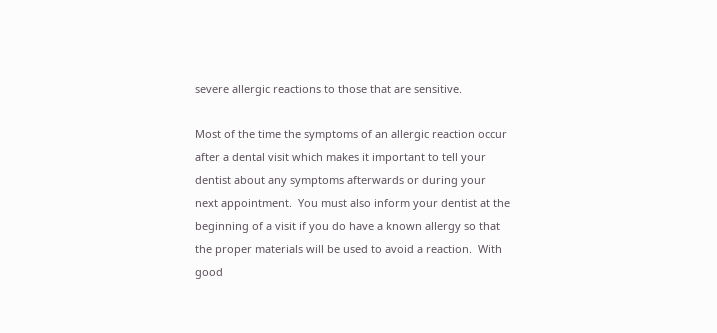severe allergic reactions to those that are sensitive.

Most of the time the symptoms of an allergic reaction occur after a dental visit which makes it important to tell your dentist about any symptoms afterwards or during your next appointment.  You must also inform your dentist at the beginning of a visit if you do have a known allergy so that the proper materials will be used to avoid a reaction.  With good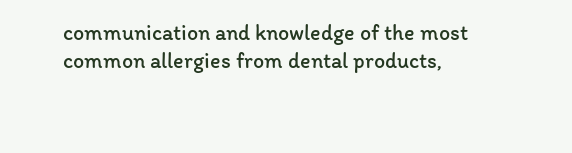communication and knowledge of the most common allergies from dental products,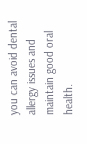you can avoid dental allergy issues and maintain good oral health.